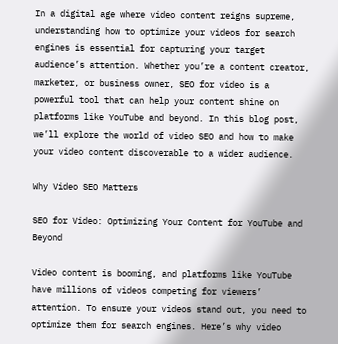In a digital age where video content reigns supreme, understanding how to optimize your videos for search engines is essential for capturing your target audience’s attention. Whether you’re a content creator, marketer, or business owner, SEO for video is a powerful tool that can help your content shine on platforms like YouTube and beyond. In this blog post, we’ll explore the world of video SEO and how to make your video content discoverable to a wider audience.

Why Video SEO Matters

SEO for Video: Optimizing Your Content for YouTube and Beyond

Video content is booming, and platforms like YouTube have millions of videos competing for viewers’ attention. To ensure your videos stand out, you need to optimize them for search engines. Here’s why video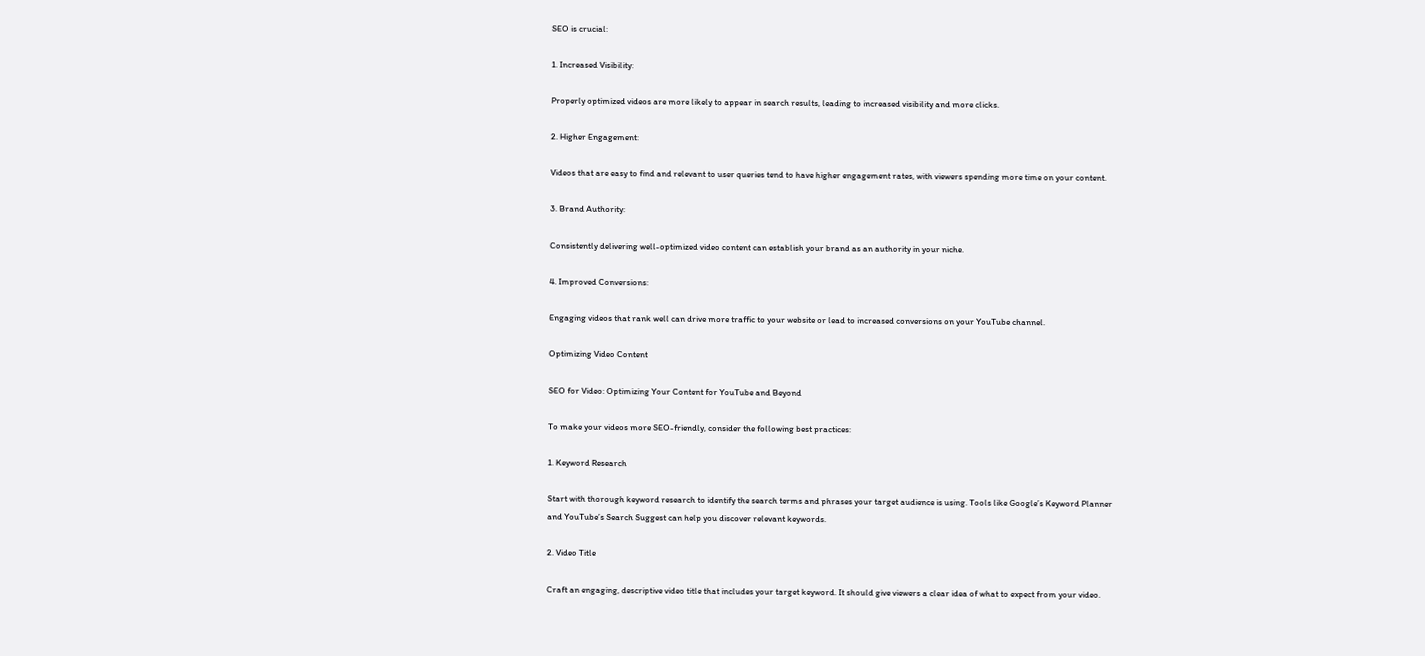SEO is crucial:

1. Increased Visibility:

Properly optimized videos are more likely to appear in search results, leading to increased visibility and more clicks.

2. Higher Engagement:

Videos that are easy to find and relevant to user queries tend to have higher engagement rates, with viewers spending more time on your content.

3. Brand Authority:

Consistently delivering well-optimized video content can establish your brand as an authority in your niche.

4. Improved Conversions:

Engaging videos that rank well can drive more traffic to your website or lead to increased conversions on your YouTube channel.

Optimizing Video Content

SEO for Video: Optimizing Your Content for YouTube and Beyond

To make your videos more SEO-friendly, consider the following best practices:

1. Keyword Research

Start with thorough keyword research to identify the search terms and phrases your target audience is using. Tools like Google’s Keyword Planner and YouTube’s Search Suggest can help you discover relevant keywords.

2. Video Title

Craft an engaging, descriptive video title that includes your target keyword. It should give viewers a clear idea of what to expect from your video.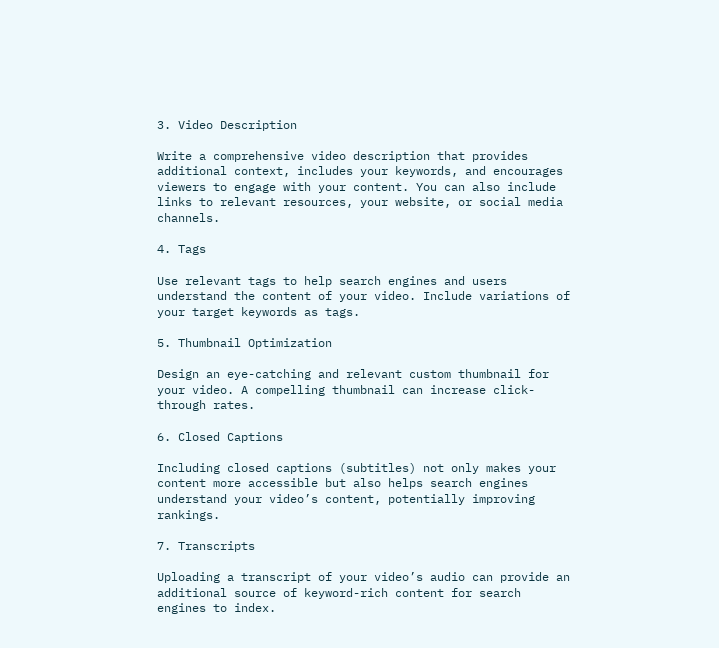3. Video Description

Write a comprehensive video description that provides additional context, includes your keywords, and encourages viewers to engage with your content. You can also include links to relevant resources, your website, or social media channels.

4. Tags

Use relevant tags to help search engines and users understand the content of your video. Include variations of your target keywords as tags.

5. Thumbnail Optimization

Design an eye-catching and relevant custom thumbnail for your video. A compelling thumbnail can increase click-through rates.

6. Closed Captions

Including closed captions (subtitles) not only makes your content more accessible but also helps search engines understand your video’s content, potentially improving rankings.

7. Transcripts

Uploading a transcript of your video’s audio can provide an additional source of keyword-rich content for search engines to index.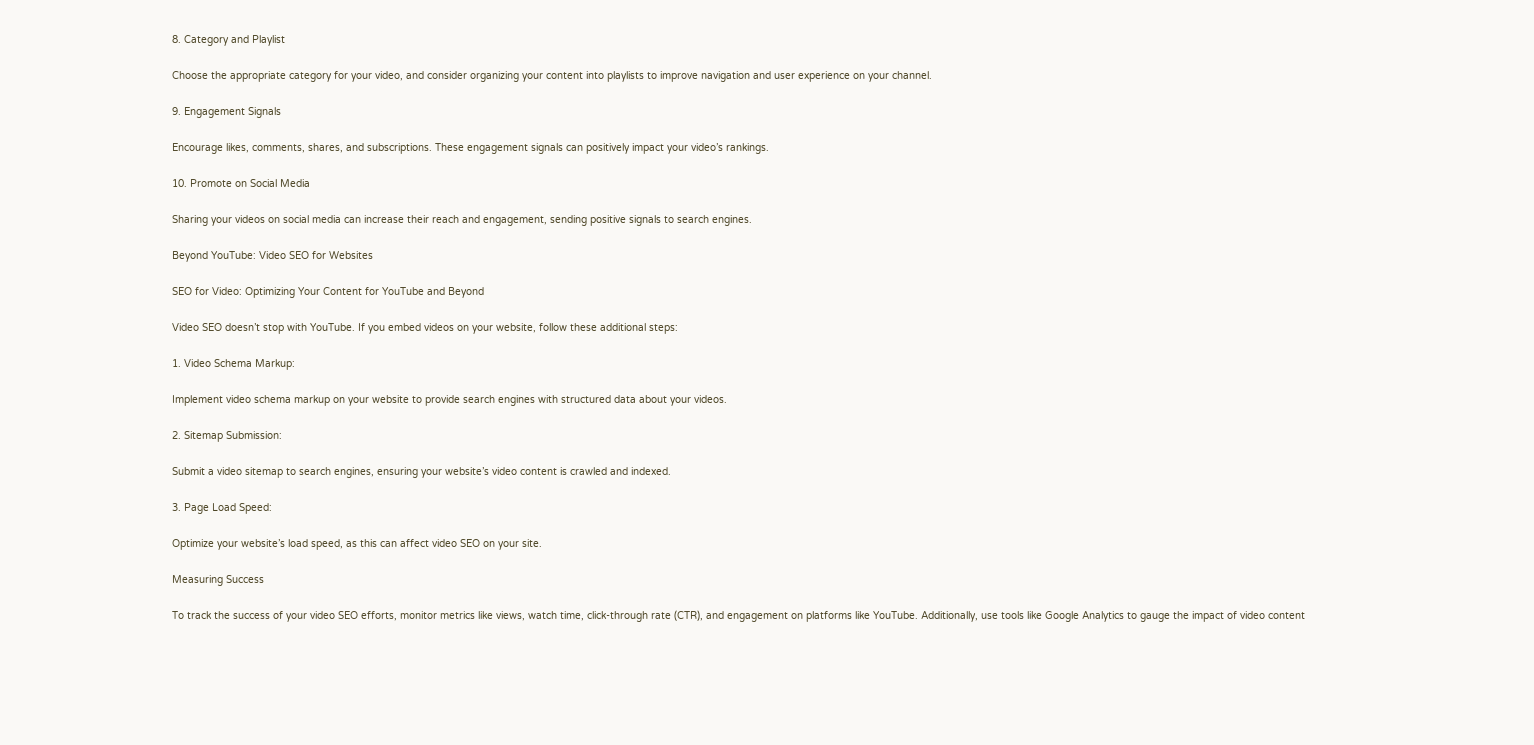8. Category and Playlist

Choose the appropriate category for your video, and consider organizing your content into playlists to improve navigation and user experience on your channel.

9. Engagement Signals

Encourage likes, comments, shares, and subscriptions. These engagement signals can positively impact your video’s rankings.

10. Promote on Social Media

Sharing your videos on social media can increase their reach and engagement, sending positive signals to search engines.

Beyond YouTube: Video SEO for Websites

SEO for Video: Optimizing Your Content for YouTube and Beyond

Video SEO doesn’t stop with YouTube. If you embed videos on your website, follow these additional steps:

1. Video Schema Markup:

Implement video schema markup on your website to provide search engines with structured data about your videos.

2. Sitemap Submission:

Submit a video sitemap to search engines, ensuring your website’s video content is crawled and indexed.

3. Page Load Speed:

Optimize your website’s load speed, as this can affect video SEO on your site.

Measuring Success

To track the success of your video SEO efforts, monitor metrics like views, watch time, click-through rate (CTR), and engagement on platforms like YouTube. Additionally, use tools like Google Analytics to gauge the impact of video content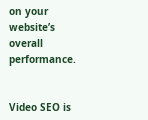on your website’s overall performance.


Video SEO is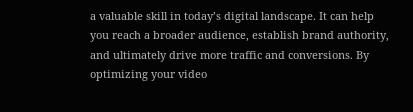a valuable skill in today’s digital landscape. It can help you reach a broader audience, establish brand authority, and ultimately drive more traffic and conversions. By optimizing your video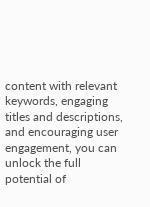content with relevant keywords, engaging titles and descriptions, and encouraging user engagement, you can unlock the full potential of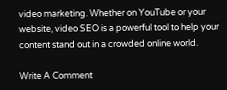video marketing. Whether on YouTube or your website, video SEO is a powerful tool to help your content stand out in a crowded online world.

Write A Comment